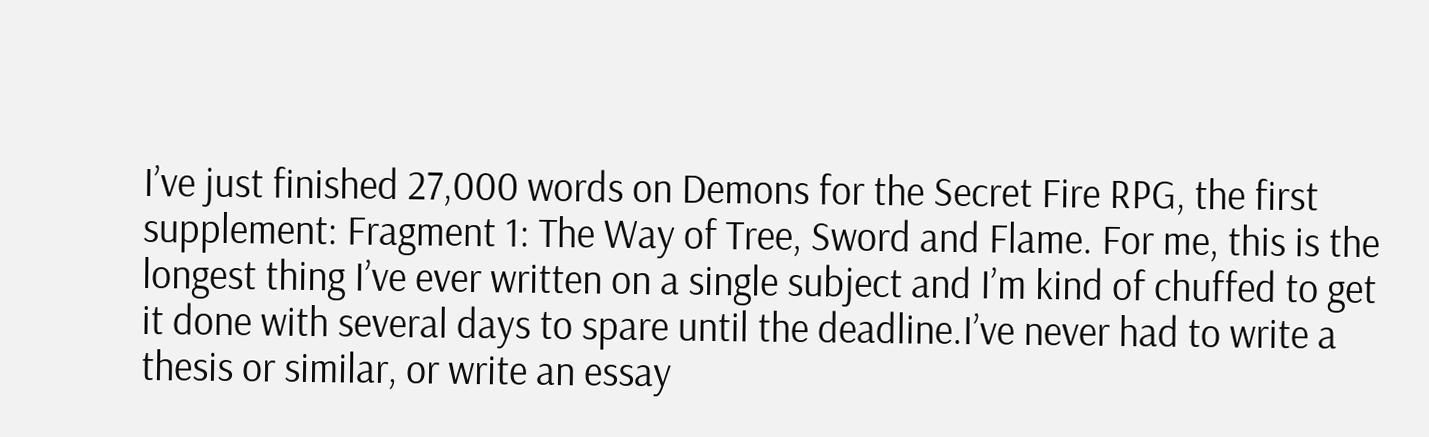I’ve just finished 27,000 words on Demons for the Secret Fire RPG, the first supplement: Fragment 1: The Way of Tree, Sword and Flame. For me, this is the longest thing I’ve ever written on a single subject and I’m kind of chuffed to get it done with several days to spare until the deadline.I’ve never had to write a thesis or similar, or write an essay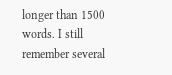longer than 1500 words. I still remember several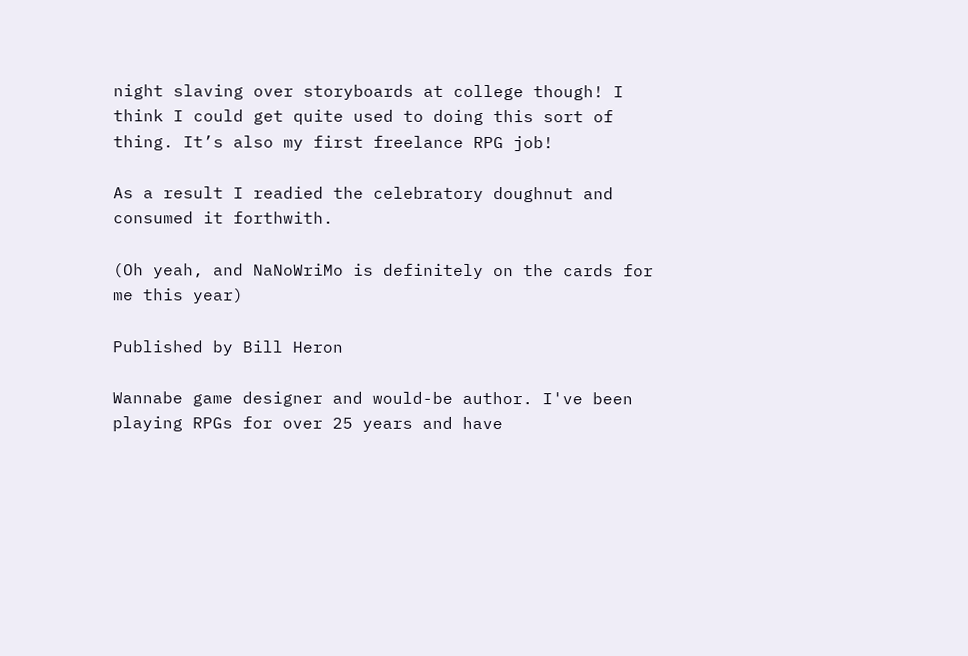night slaving over storyboards at college though! I think I could get quite used to doing this sort of thing. It’s also my first freelance RPG job!

As a result I readied the celebratory doughnut and consumed it forthwith.

(Oh yeah, and NaNoWriMo is definitely on the cards for me this year)

Published by Bill Heron

Wannabe game designer and would-be author. I've been playing RPGs for over 25 years and have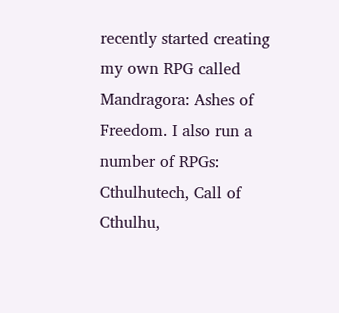recently started creating my own RPG called Mandragora: Ashes of Freedom. I also run a number of RPGs: Cthulhutech, Call of Cthulhu,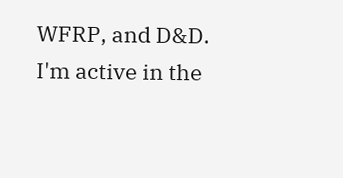WFRP, and D&D. I'm active in the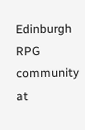Edinburgh RPG community at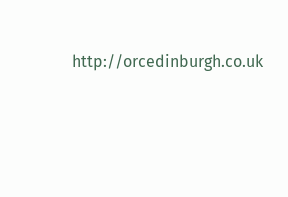http://orcedinburgh.co.uk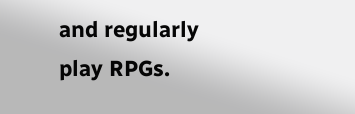and regularly play RPGs.